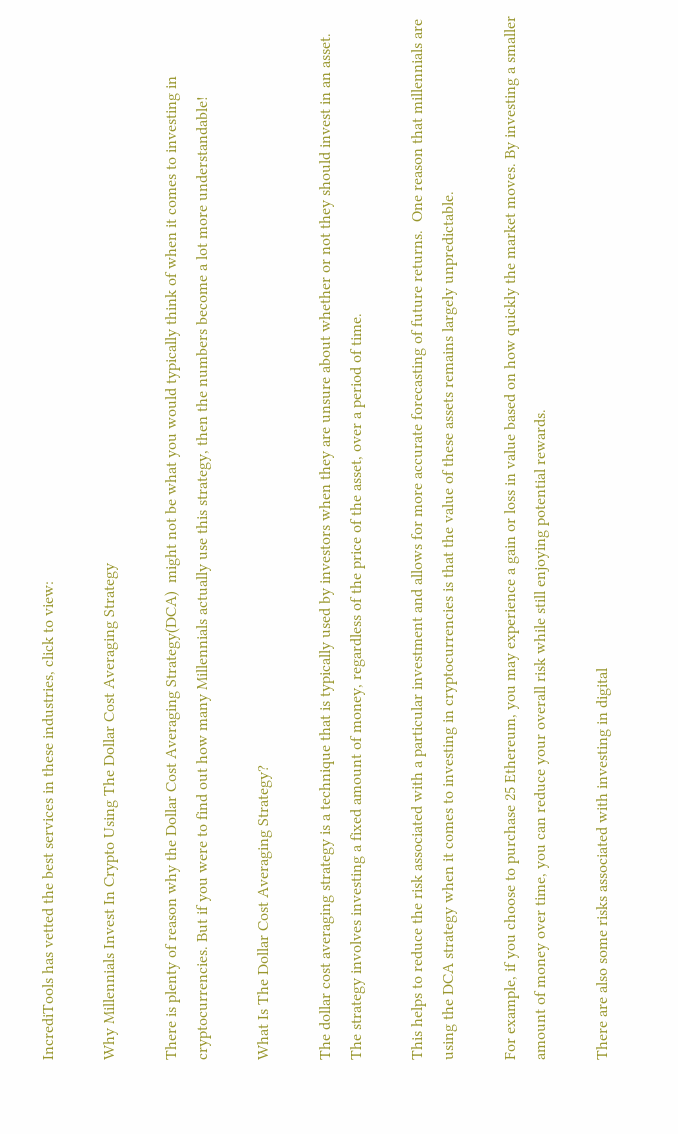IncrediTools has vetted the best services in these industries, click to view:

Why Millennials Invest In Crypto Using The Dollar Cost Averaging Strategy

There is plenty of reason why the Dollar Cost Averaging Strategy(DCA)  might not be what you would typically think of when it comes to investing in cryptocurrencies. But if you were to find out how many Millennials actually use this strategy, then the numbers become a lot more understandable!

What Is The Dollar Cost Averaging Strategy?

The dollar cost averaging strategy is a technique that is typically used by investors when they are unsure about whether or not they should invest in an asset. The strategy involves investing a fixed amount of money, regardless of the price of the asset, over a period of time.

This helps to reduce the risk associated with a particular investment and allows for more accurate forecasting of future returns.  One reason that millennials are using the DCA strategy when it comes to investing in cryptocurrencies is that the value of these assets remains largely unpredictable.

For example, if you choose to purchase 25 Ethereum, you may experience a gain or loss in value based on how quickly the market moves. By investing a smaller amount of money over time, you can reduce your overall risk while still enjoying potential rewards.

There are also some risks associated with investing in digital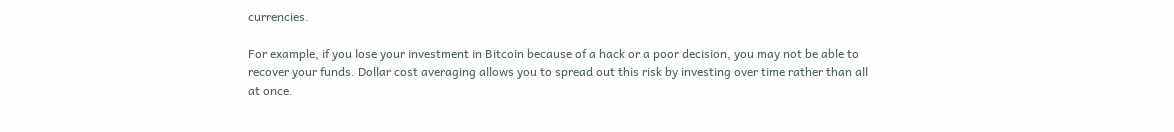currencies.

For example, if you lose your investment in Bitcoin because of a hack or a poor decision, you may not be able to recover your funds. Dollar cost averaging allows you to spread out this risk by investing over time rather than all at once.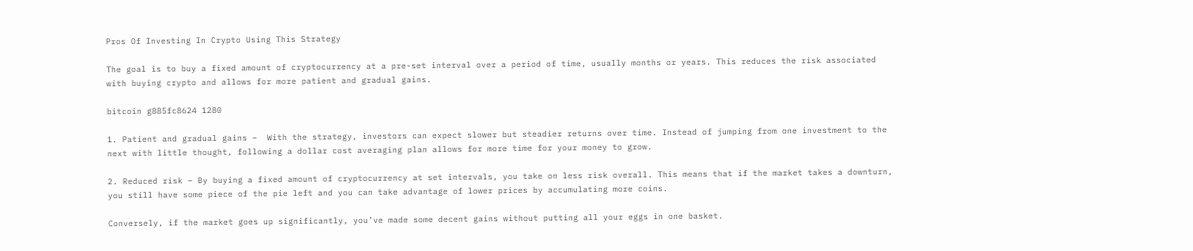Pros Of Investing In Crypto Using This Strategy

The goal is to buy a fixed amount of cryptocurrency at a pre-set interval over a period of time, usually months or years. This reduces the risk associated with buying crypto and allows for more patient and gradual gains.

bitcoin g885fc8624 1280

1. Patient and gradual gains –  With the strategy, investors can expect slower but steadier returns over time. Instead of jumping from one investment to the next with little thought, following a dollar cost averaging plan allows for more time for your money to grow.

2. Reduced risk – By buying a fixed amount of cryptocurrency at set intervals, you take on less risk overall. This means that if the market takes a downturn, you still have some piece of the pie left and you can take advantage of lower prices by accumulating more coins.

Conversely, if the market goes up significantly, you’ve made some decent gains without putting all your eggs in one basket.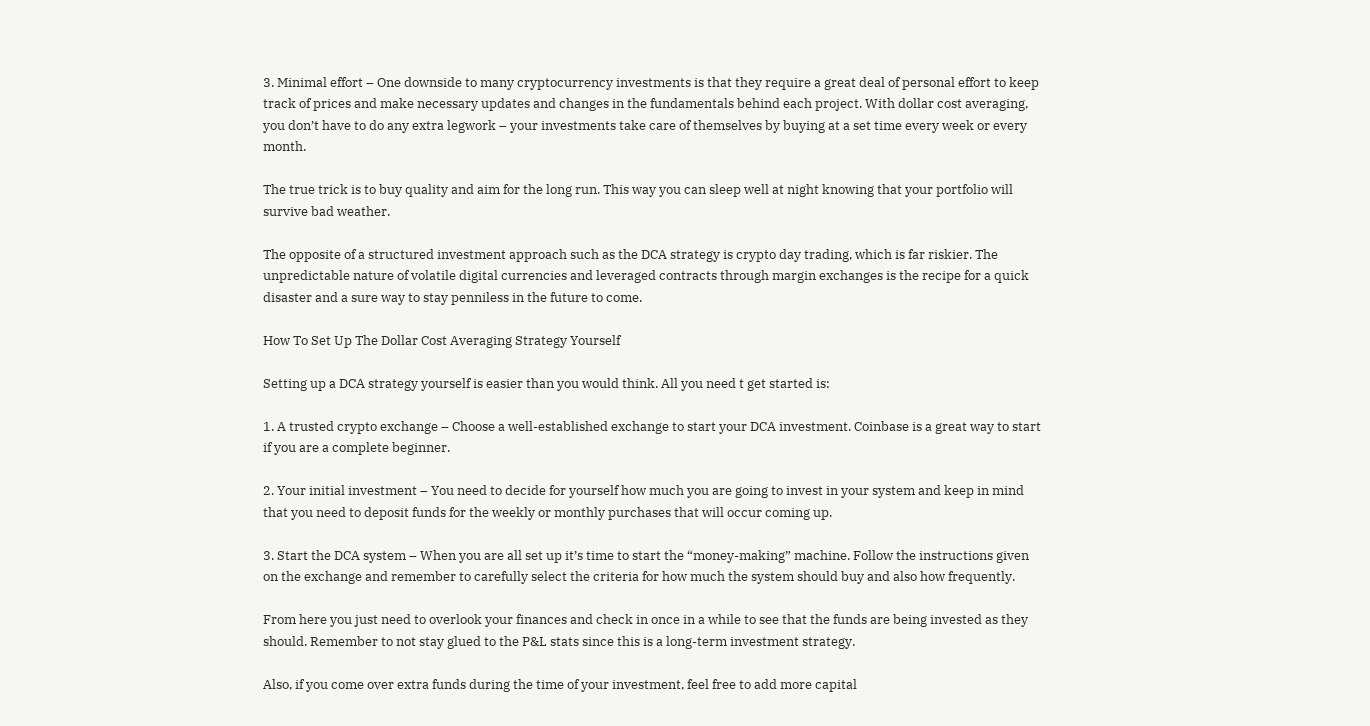3. Minimal effort – One downside to many cryptocurrency investments is that they require a great deal of personal effort to keep track of prices and make necessary updates and changes in the fundamentals behind each project. With dollar cost averaging, you don’t have to do any extra legwork – your investments take care of themselves by buying at a set time every week or every month.

The true trick is to buy quality and aim for the long run. This way you can sleep well at night knowing that your portfolio will survive bad weather.

The opposite of a structured investment approach such as the DCA strategy is crypto day trading, which is far riskier. The unpredictable nature of volatile digital currencies and leveraged contracts through margin exchanges is the recipe for a quick disaster and a sure way to stay penniless in the future to come.

How To Set Up The Dollar Cost Averaging Strategy Yourself

Setting up a DCA strategy yourself is easier than you would think. All you need t get started is:

1. A trusted crypto exchange – Choose a well-established exchange to start your DCA investment. Coinbase is a great way to start if you are a complete beginner.

2. Your initial investment – You need to decide for yourself how much you are going to invest in your system and keep in mind that you need to deposit funds for the weekly or monthly purchases that will occur coming up.

3. Start the DCA system – When you are all set up it’s time to start the “money-making” machine. Follow the instructions given on the exchange and remember to carefully select the criteria for how much the system should buy and also how frequently.

From here you just need to overlook your finances and check in once in a while to see that the funds are being invested as they should. Remember to not stay glued to the P&L stats since this is a long-term investment strategy.

Also, if you come over extra funds during the time of your investment, feel free to add more capital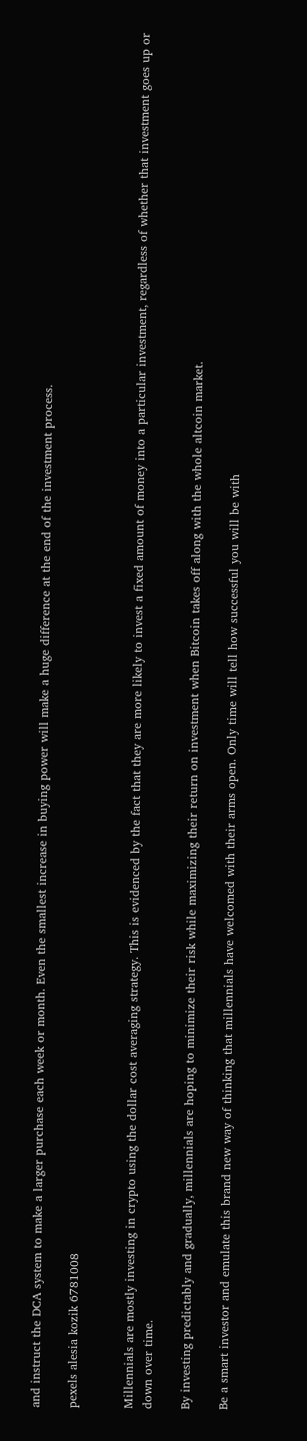and instruct the DCA system to make a larger purchase each week or month. Even the smallest increase in buying power will make a huge difference at the end of the investment process.

pexels alesia kozik 6781008


Millennials are mostly investing in crypto using the dollar cost averaging strategy. This is evidenced by the fact that they are more likely to invest a fixed amount of money into a particular investment, regardless of whether that investment goes up or down over time.

By investing predictably and gradually, millennials are hoping to minimize their risk while maximizing their return on investment when Bitcoin takes off along with the whole altcoin market.

Be a smart investor and emulate this brand new way of thinking that millennials have welcomed with their arms open. Only time will tell how successful you will be with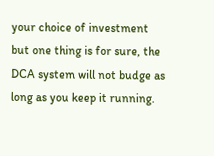your choice of investment but one thing is for sure, the DCA system will not budge as long as you keep it running.